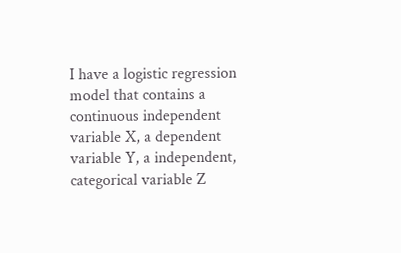I have a logistic regression model that contains a continuous independent variable X, a dependent variable Y, a independent, categorical variable Z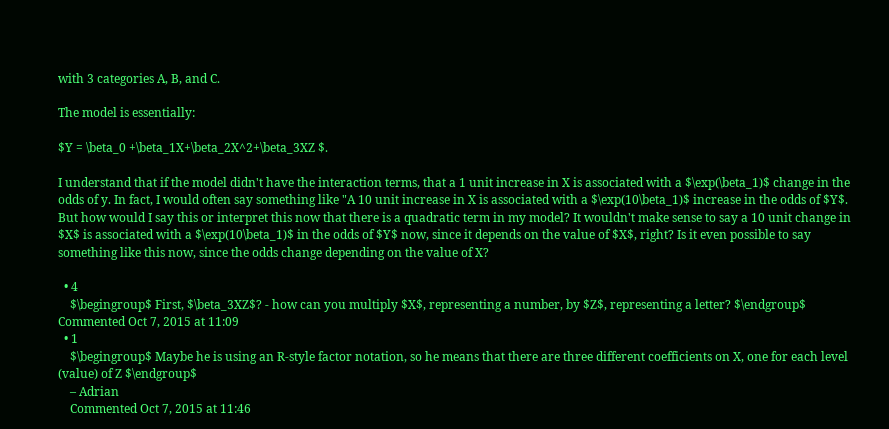with 3 categories A, B, and C.

The model is essentially:

$Y = \beta_0 +\beta_1X+\beta_2X^2+\beta_3XZ $.

I understand that if the model didn't have the interaction terms, that a 1 unit increase in X is associated with a $\exp(\beta_1)$ change in the odds of y. In fact, I would often say something like "A 10 unit increase in X is associated with a $\exp(10\beta_1)$ increase in the odds of $Y$. But how would I say this or interpret this now that there is a quadratic term in my model? It wouldn't make sense to say a 10 unit change in $X$ is associated with a $\exp(10\beta_1)$ in the odds of $Y$ now, since it depends on the value of $X$, right? Is it even possible to say something like this now, since the odds change depending on the value of X?

  • 4
    $\begingroup$ First, $\beta_3XZ$? - how can you multiply $X$, representing a number, by $Z$, representing a letter? $\endgroup$ Commented Oct 7, 2015 at 11:09
  • 1
    $\begingroup$ Maybe he is using an R-style factor notation, so he means that there are three different coefficients on X, one for each level (value) of Z $\endgroup$
    – Adrian
    Commented Oct 7, 2015 at 11:46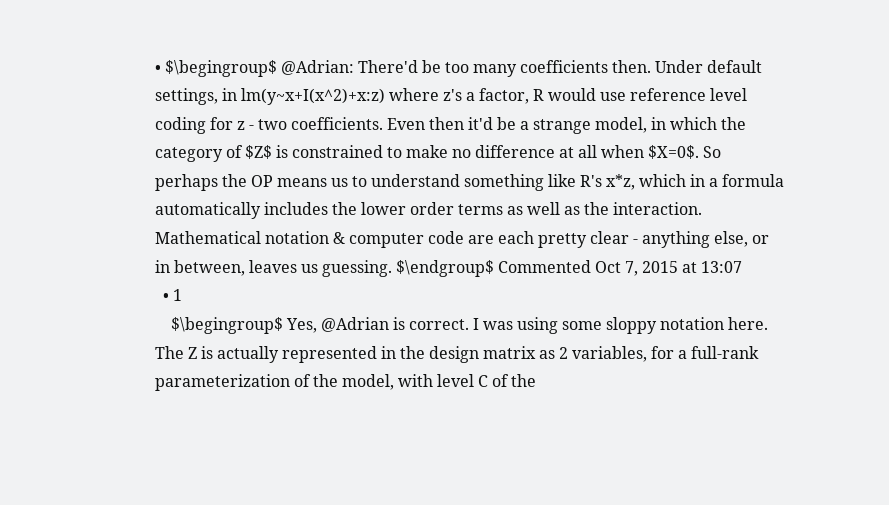• $\begingroup$ @Adrian: There'd be too many coefficients then. Under default settings, in lm(y~x+I(x^2)+x:z) where z's a factor, R would use reference level coding for z - two coefficients. Even then it'd be a strange model, in which the category of $Z$ is constrained to make no difference at all when $X=0$. So perhaps the OP means us to understand something like R's x*z, which in a formula automatically includes the lower order terms as well as the interaction. Mathematical notation & computer code are each pretty clear - anything else, or in between, leaves us guessing. $\endgroup$ Commented Oct 7, 2015 at 13:07
  • 1
    $\begingroup$ Yes, @Adrian is correct. I was using some sloppy notation here. The Z is actually represented in the design matrix as 2 variables, for a full-rank parameterization of the model, with level C of the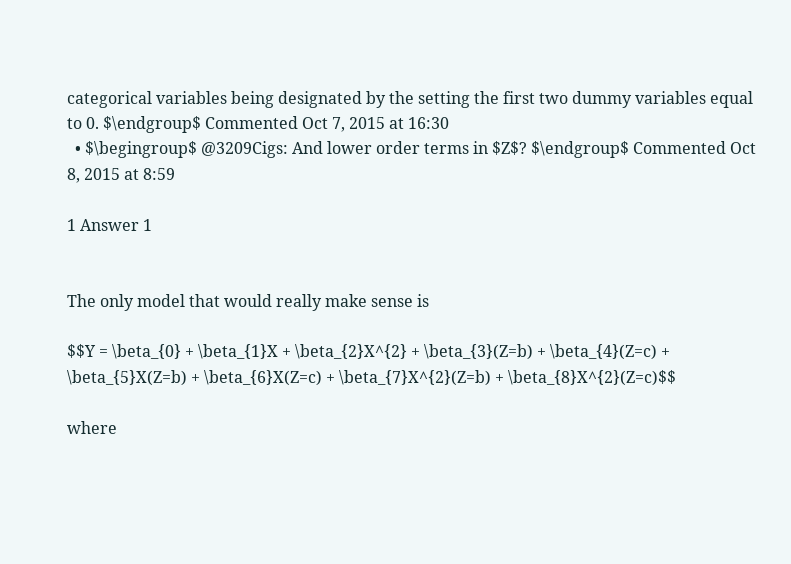categorical variables being designated by the setting the first two dummy variables equal to 0. $\endgroup$ Commented Oct 7, 2015 at 16:30
  • $\begingroup$ @3209Cigs: And lower order terms in $Z$? $\endgroup$ Commented Oct 8, 2015 at 8:59

1 Answer 1


The only model that would really make sense is

$$Y = \beta_{0} + \beta_{1}X + \beta_{2}X^{2} + \beta_{3}(Z=b) + \beta_{4}(Z=c) + \beta_{5}X(Z=b) + \beta_{6}X(Z=c) + \beta_{7}X^{2}(Z=b) + \beta_{8}X^{2}(Z=c)$$

where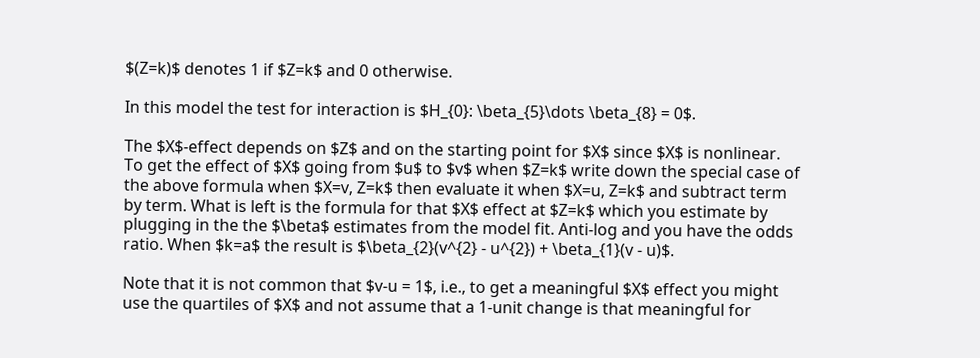$(Z=k)$ denotes 1 if $Z=k$ and 0 otherwise.

In this model the test for interaction is $H_{0}: \beta_{5}\dots \beta_{8} = 0$.

The $X$-effect depends on $Z$ and on the starting point for $X$ since $X$ is nonlinear. To get the effect of $X$ going from $u$ to $v$ when $Z=k$ write down the special case of the above formula when $X=v, Z=k$ then evaluate it when $X=u, Z=k$ and subtract term by term. What is left is the formula for that $X$ effect at $Z=k$ which you estimate by plugging in the the $\beta$ estimates from the model fit. Anti-log and you have the odds ratio. When $k=a$ the result is $\beta_{2}(v^{2} - u^{2}) + \beta_{1}(v - u)$.

Note that it is not common that $v-u = 1$, i.e., to get a meaningful $X$ effect you might use the quartiles of $X$ and not assume that a 1-unit change is that meaningful for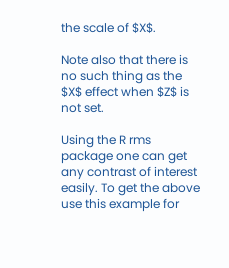the scale of $X$.

Note also that there is no such thing as the $X$ effect when $Z$ is not set.

Using the R rms package one can get any contrast of interest easily. To get the above use this example for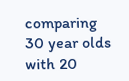comparing 30 year olds with 20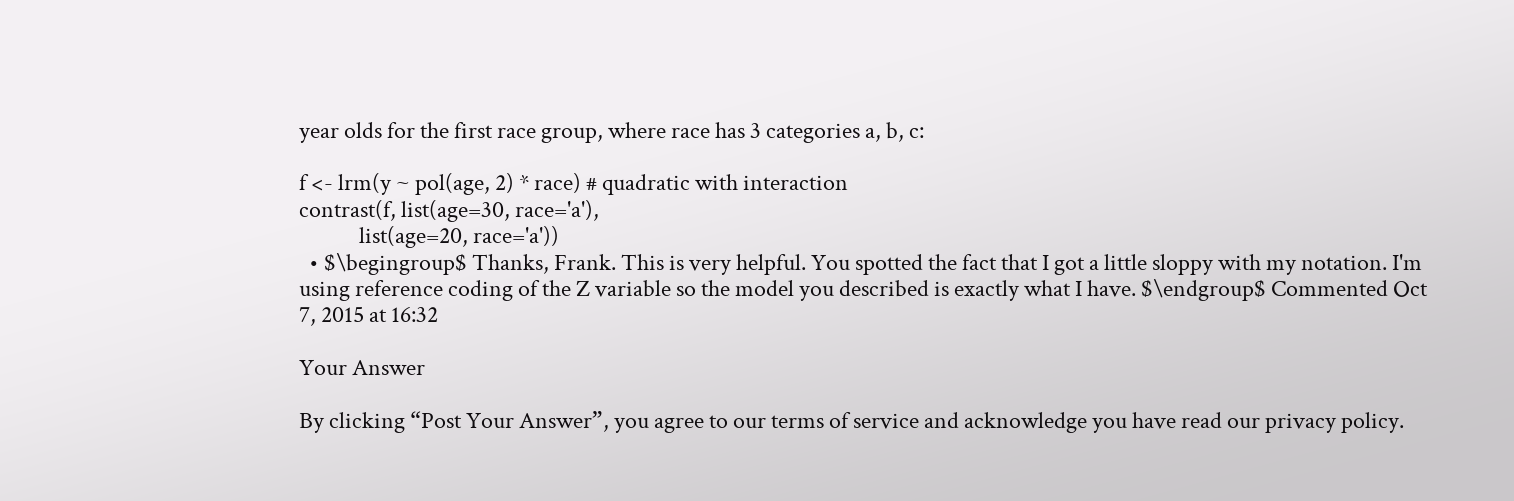year olds for the first race group, where race has 3 categories a, b, c:

f <- lrm(y ~ pol(age, 2) * race) # quadratic with interaction
contrast(f, list(age=30, race='a'),
            list(age=20, race='a'))
  • $\begingroup$ Thanks, Frank. This is very helpful. You spotted the fact that I got a little sloppy with my notation. I'm using reference coding of the Z variable so the model you described is exactly what I have. $\endgroup$ Commented Oct 7, 2015 at 16:32

Your Answer

By clicking “Post Your Answer”, you agree to our terms of service and acknowledge you have read our privacy policy.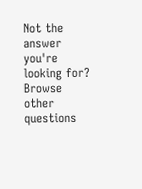Not the answer you're looking for? Browse other questions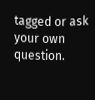tagged or ask your own question.